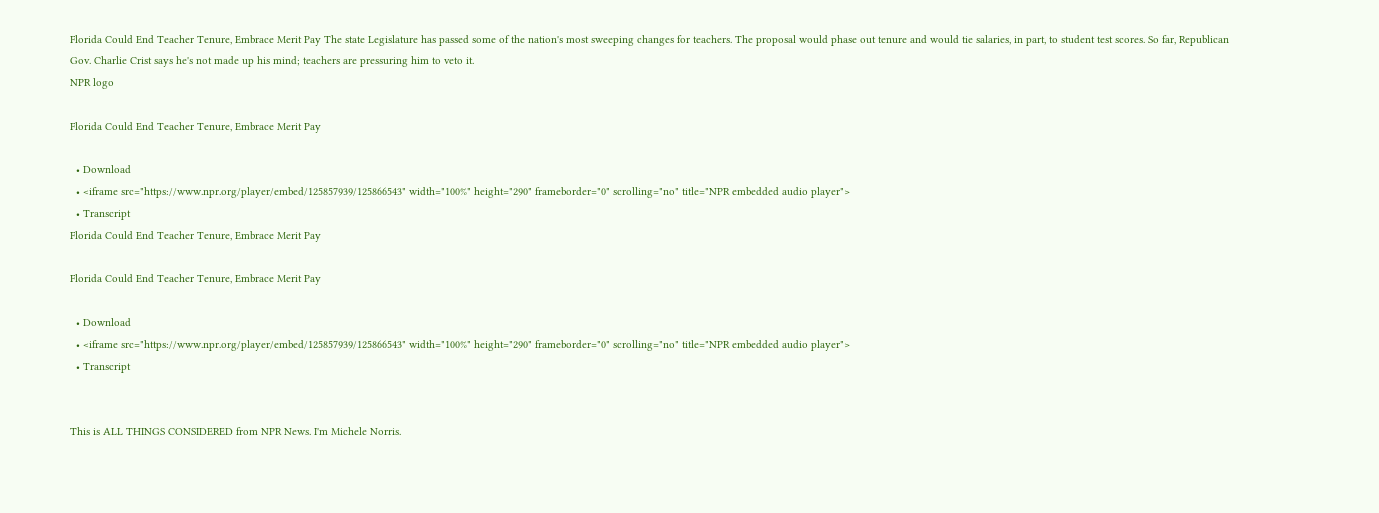Florida Could End Teacher Tenure, Embrace Merit Pay The state Legislature has passed some of the nation's most sweeping changes for teachers. The proposal would phase out tenure and would tie salaries, in part, to student test scores. So far, Republican Gov. Charlie Crist says he's not made up his mind; teachers are pressuring him to veto it.
NPR logo

Florida Could End Teacher Tenure, Embrace Merit Pay

  • Download
  • <iframe src="https://www.npr.org/player/embed/125857939/125866543" width="100%" height="290" frameborder="0" scrolling="no" title="NPR embedded audio player">
  • Transcript
Florida Could End Teacher Tenure, Embrace Merit Pay

Florida Could End Teacher Tenure, Embrace Merit Pay

  • Download
  • <iframe src="https://www.npr.org/player/embed/125857939/125866543" width="100%" height="290" frameborder="0" scrolling="no" title="NPR embedded audio player">
  • Transcript


This is ALL THINGS CONSIDERED from NPR News. I'm Michele Norris.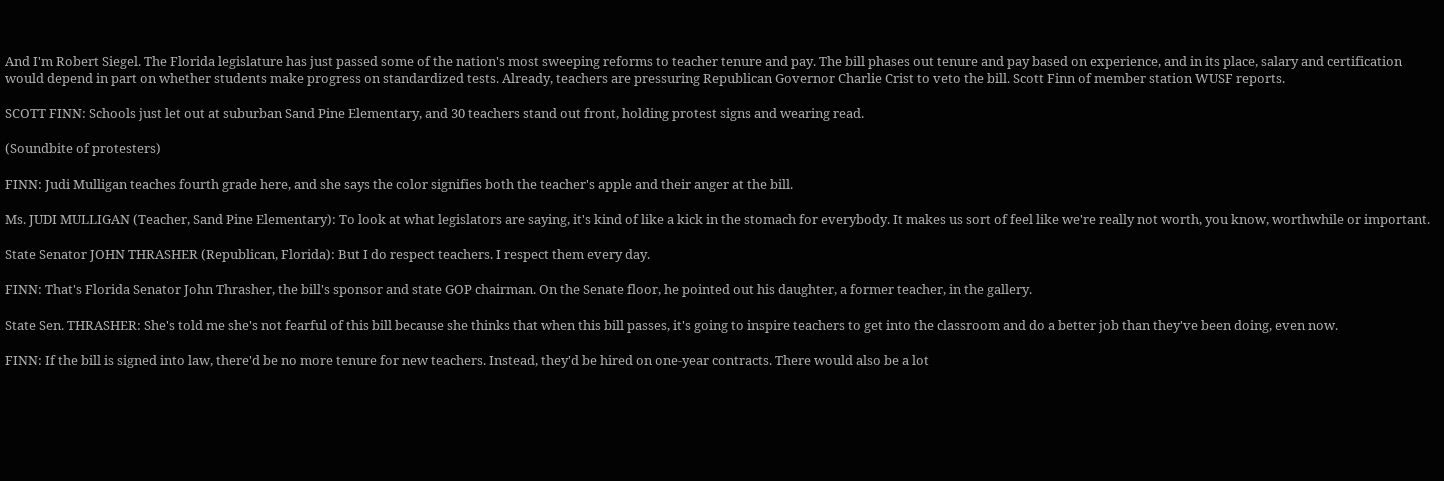And I'm Robert Siegel. The Florida legislature has just passed some of the nation's most sweeping reforms to teacher tenure and pay. The bill phases out tenure and pay based on experience, and in its place, salary and certification would depend in part on whether students make progress on standardized tests. Already, teachers are pressuring Republican Governor Charlie Crist to veto the bill. Scott Finn of member station WUSF reports.

SCOTT FINN: Schools just let out at suburban Sand Pine Elementary, and 30 teachers stand out front, holding protest signs and wearing read.

(Soundbite of protesters)

FINN: Judi Mulligan teaches fourth grade here, and she says the color signifies both the teacher's apple and their anger at the bill.

Ms. JUDI MULLIGAN (Teacher, Sand Pine Elementary): To look at what legislators are saying, it's kind of like a kick in the stomach for everybody. It makes us sort of feel like we're really not worth, you know, worthwhile or important.

State Senator JOHN THRASHER (Republican, Florida): But I do respect teachers. I respect them every day.

FINN: That's Florida Senator John Thrasher, the bill's sponsor and state GOP chairman. On the Senate floor, he pointed out his daughter, a former teacher, in the gallery.

State Sen. THRASHER: She's told me she's not fearful of this bill because she thinks that when this bill passes, it's going to inspire teachers to get into the classroom and do a better job than they've been doing, even now.

FINN: If the bill is signed into law, there'd be no more tenure for new teachers. Instead, they'd be hired on one-year contracts. There would also be a lot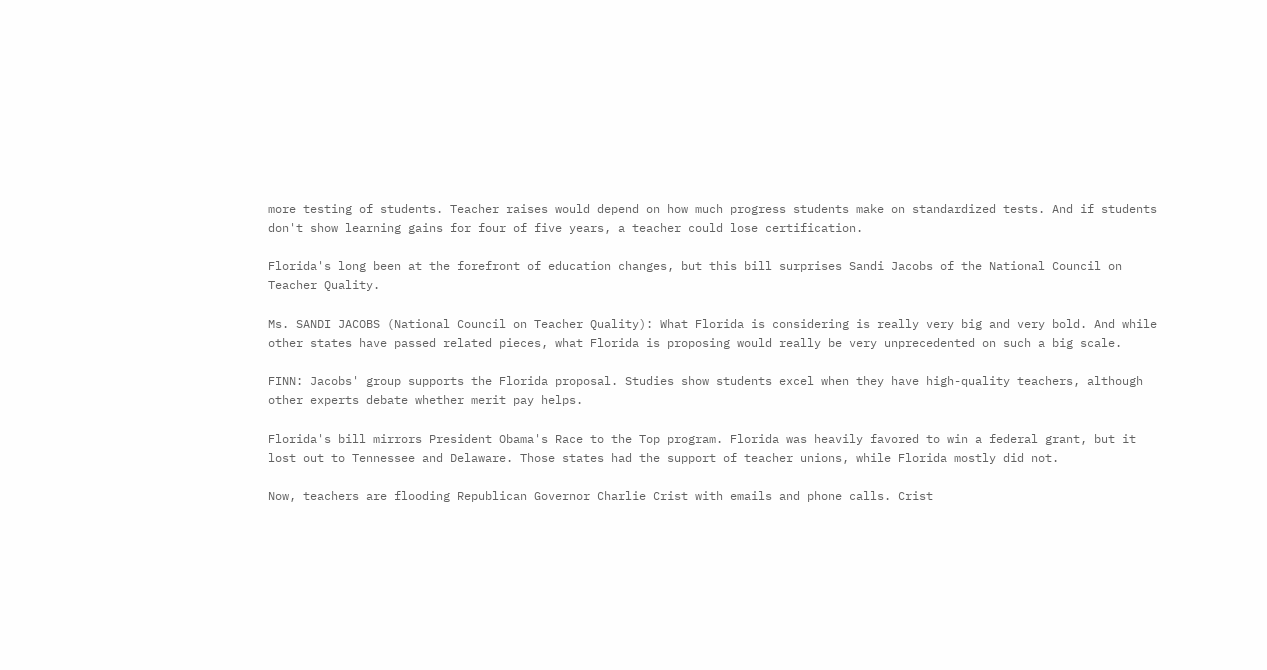more testing of students. Teacher raises would depend on how much progress students make on standardized tests. And if students don't show learning gains for four of five years, a teacher could lose certification.

Florida's long been at the forefront of education changes, but this bill surprises Sandi Jacobs of the National Council on Teacher Quality.

Ms. SANDI JACOBS (National Council on Teacher Quality): What Florida is considering is really very big and very bold. And while other states have passed related pieces, what Florida is proposing would really be very unprecedented on such a big scale.

FINN: Jacobs' group supports the Florida proposal. Studies show students excel when they have high-quality teachers, although other experts debate whether merit pay helps.

Florida's bill mirrors President Obama's Race to the Top program. Florida was heavily favored to win a federal grant, but it lost out to Tennessee and Delaware. Those states had the support of teacher unions, while Florida mostly did not.

Now, teachers are flooding Republican Governor Charlie Crist with emails and phone calls. Crist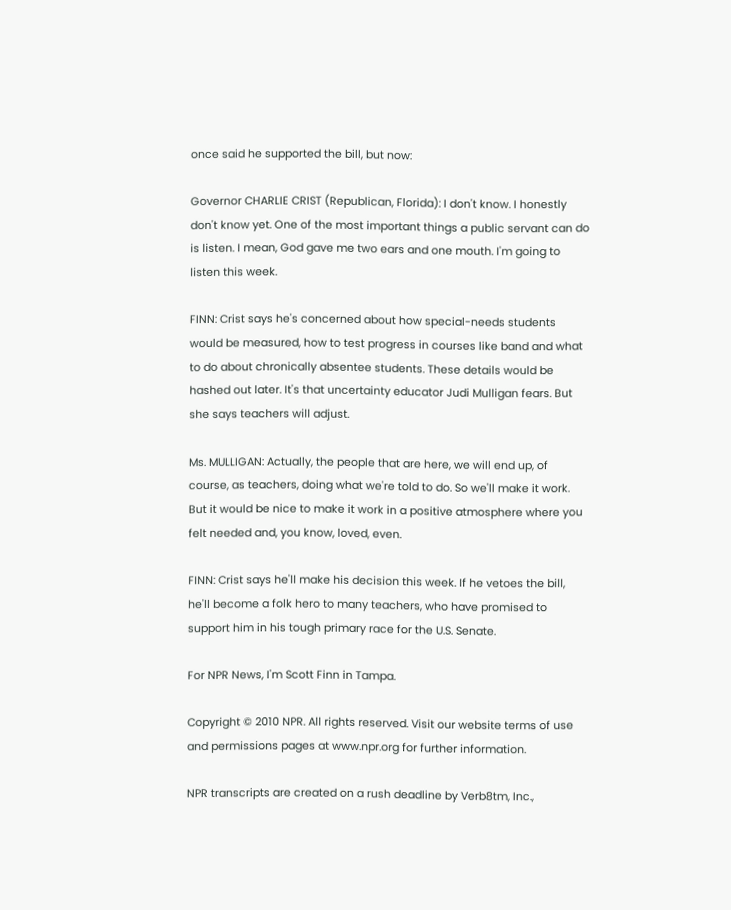once said he supported the bill, but now:

Governor CHARLIE CRIST (Republican, Florida): I don't know. I honestly don't know yet. One of the most important things a public servant can do is listen. I mean, God gave me two ears and one mouth. I'm going to listen this week.

FINN: Crist says he's concerned about how special-needs students would be measured, how to test progress in courses like band and what to do about chronically absentee students. These details would be hashed out later. It's that uncertainty educator Judi Mulligan fears. But she says teachers will adjust.

Ms. MULLIGAN: Actually, the people that are here, we will end up, of course, as teachers, doing what we're told to do. So we'll make it work. But it would be nice to make it work in a positive atmosphere where you felt needed and, you know, loved, even.

FINN: Crist says he'll make his decision this week. If he vetoes the bill, he'll become a folk hero to many teachers, who have promised to support him in his tough primary race for the U.S. Senate.

For NPR News, I'm Scott Finn in Tampa.

Copyright © 2010 NPR. All rights reserved. Visit our website terms of use and permissions pages at www.npr.org for further information.

NPR transcripts are created on a rush deadline by Verb8tm, Inc.,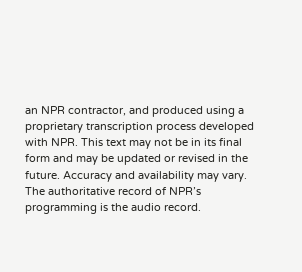an NPR contractor, and produced using a proprietary transcription process developed with NPR. This text may not be in its final form and may be updated or revised in the future. Accuracy and availability may vary. The authoritative record of NPR’s programming is the audio record.